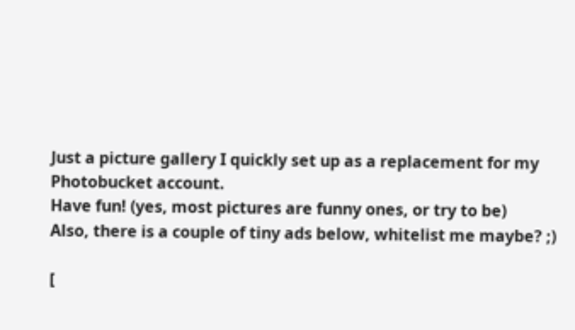Just a picture gallery I quickly set up as a replacement for my Photobucket account.
Have fun! (yes, most pictures are funny ones, or try to be)
Also, there is a couple of tiny ads below, whitelist me maybe? ;)

[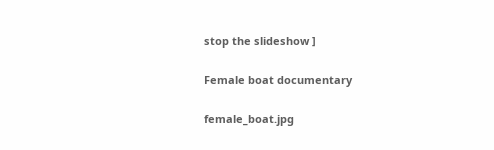stop the slideshow ]

Female boat documentary

female_boat.jpg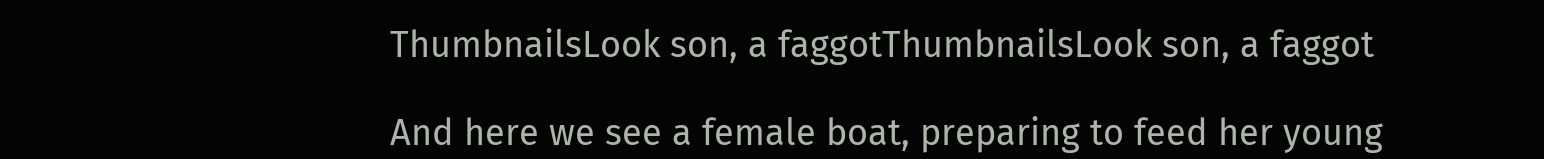ThumbnailsLook son, a faggotThumbnailsLook son, a faggot

And here we see a female boat, preparing to feed her young